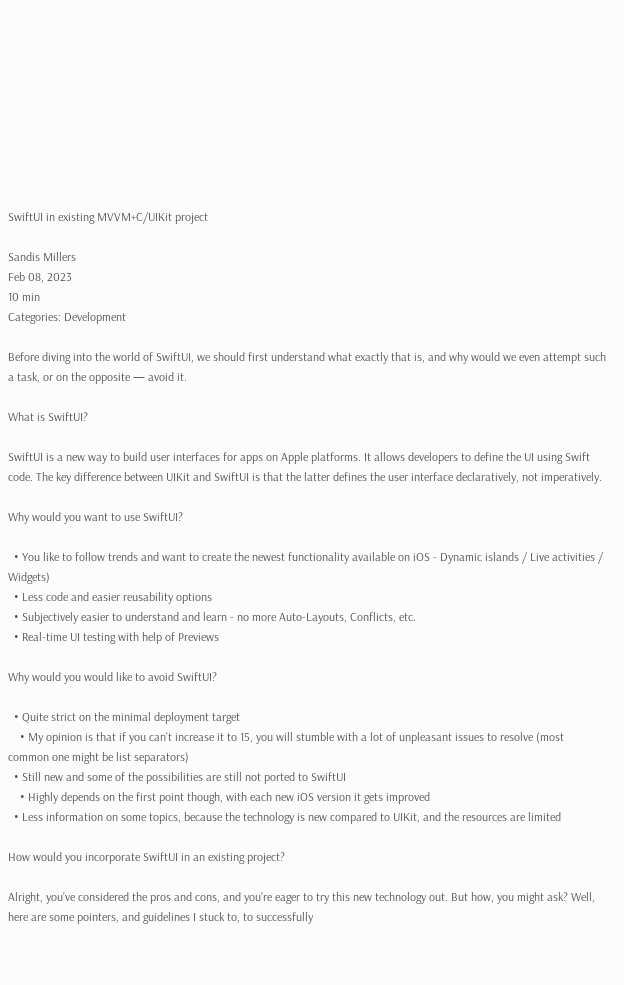SwiftUI in existing MVVM+C/UIKit project

Sandis Millers
Feb 08, 2023
10 min
Categories: Development

Before diving into the world of SwiftUI, we should first understand what exactly that is, and why would we even attempt such a task, or on the opposite — avoid it.

What is SwiftUI?

SwiftUI is a new way to build user interfaces for apps on Apple platforms. It allows developers to define the UI using Swift code. The key difference between UIKit and SwiftUI is that the latter defines the user interface declaratively, not imperatively.

Why would you want to use SwiftUI?

  • You like to follow trends and want to create the newest functionality available on iOS - Dynamic islands / Live activities / Widgets)
  • Less code and easier reusability options
  • Subjectively easier to understand and learn - no more Auto-Layouts, Conflicts, etc.
  • Real-time UI testing with help of Previews

Why would you would like to avoid SwiftUI?

  • Quite strict on the minimal deployment target
    • My opinion is that if you can’t increase it to 15, you will stumble with a lot of unpleasant issues to resolve (most common one might be list separators)
  • Still new and some of the possibilities are still not ported to SwiftUI
    • Highly depends on the first point though, with each new iOS version it gets improved
  • Less information on some topics, because the technology is new compared to UIKit, and the resources are limited

How would you incorporate SwiftUI in an existing project?

Alright, you’ve considered the pros and cons, and you’re eager to try this new technology out. But how, you might ask? Well, here are some pointers, and guidelines I stuck to, to successfully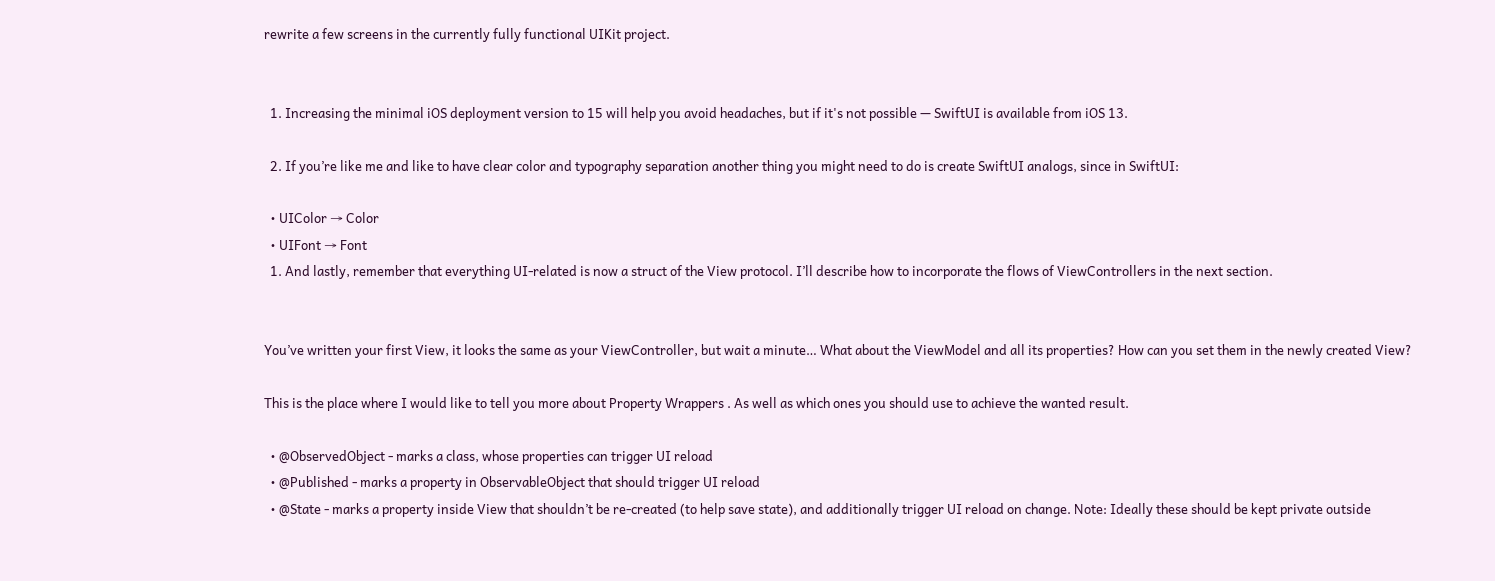rewrite a few screens in the currently fully functional UIKit project.


  1. Increasing the minimal iOS deployment version to 15 will help you avoid headaches, but if it's not possible — SwiftUI is available from iOS 13.

  2. If you’re like me and like to have clear color and typography separation another thing you might need to do is create SwiftUI analogs, since in SwiftUI:

  • UIColor → Color
  • UIFont → Font
  1. And lastly, remember that everything UI-related is now a struct of the View protocol. I’ll describe how to incorporate the flows of ViewControllers in the next section.


You’ve written your first View, it looks the same as your ViewController, but wait a minute… What about the ViewModel and all its properties? How can you set them in the newly created View?

This is the place where I would like to tell you more about Property Wrappers . As well as which ones you should use to achieve the wanted result.

  • @ObservedObject - marks a class, whose properties can trigger UI reload
  • @Published - marks a property in ObservableObject that should trigger UI reload
  • @State - marks a property inside View that shouldn’t be re-created (to help save state), and additionally trigger UI reload on change. Note: Ideally these should be kept private outside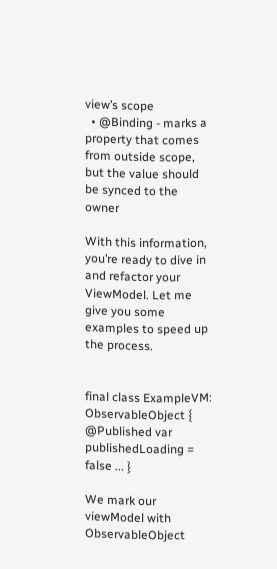view’s scope
  • @Binding - marks a property that comes from outside scope, but the value should be synced to the owner

With this information, you’re ready to dive in and refactor your ViewModel. Let me give you some examples to speed up the process.


final class ExampleVM: ObservableObject { @Published var publishedLoading = false ... }

We mark our viewModel with ObservableObject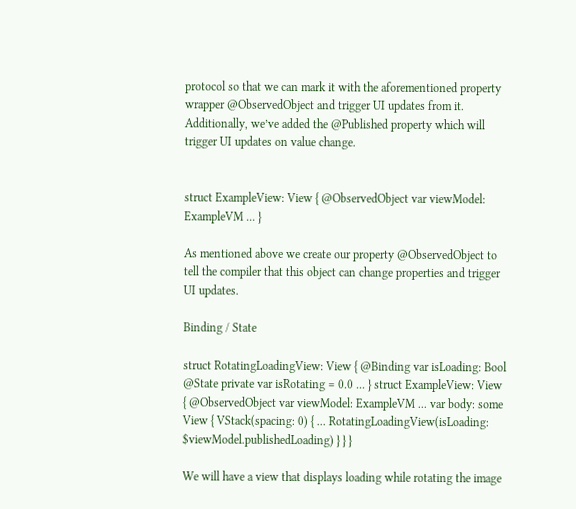protocol so that we can mark it with the aforementioned property wrapper @ObservedObject and trigger UI updates from it. Additionally, we’ve added the @Published property which will trigger UI updates on value change.


struct ExampleView: View { @ObservedObject var viewModel: ExampleVM ... }

As mentioned above we create our property @ObservedObject to tell the compiler that this object can change properties and trigger UI updates.

Binding / State

struct RotatingLoadingView: View { @Binding var isLoading: Bool @State private var isRotating = 0.0 ... } struct ExampleView: View { @ObservedObject var viewModel: ExampleVM ... var body: some View { VStack(spacing: 0) { ... RotatingLoadingView(isLoading: $viewModel.publishedLoading) } } }

We will have a view that displays loading while rotating the image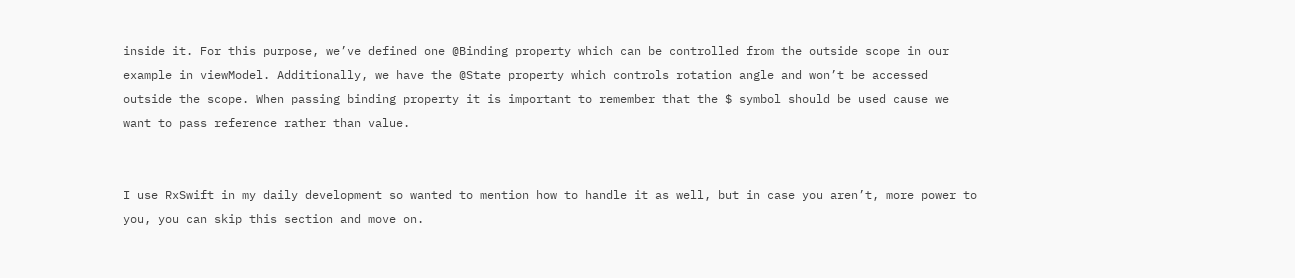inside it. For this purpose, we’ve defined one @Binding property which can be controlled from the outside scope in our example in viewModel. Additionally, we have the @State property which controls rotation angle and won’t be accessed outside the scope. When passing binding property it is important to remember that the $ symbol should be used cause we want to pass reference rather than value.


I use RxSwift in my daily development so wanted to mention how to handle it as well, but in case you aren’t, more power to you, you can skip this section and move on.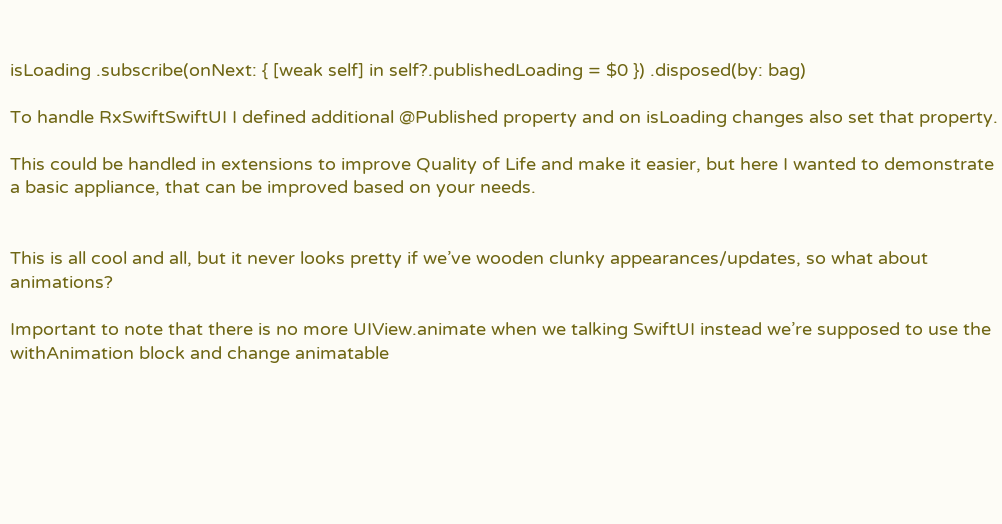isLoading .subscribe(onNext: { [weak self] in self?.publishedLoading = $0 }) .disposed(by: bag)

To handle RxSwiftSwiftUI I defined additional @Published property and on isLoading changes also set that property.

This could be handled in extensions to improve Quality of Life and make it easier, but here I wanted to demonstrate a basic appliance, that can be improved based on your needs.


This is all cool and all, but it never looks pretty if we’ve wooden clunky appearances/updates, so what about animations?

Important to note that there is no more UIView.animate when we talking SwiftUI instead we’re supposed to use the withAnimation block and change animatable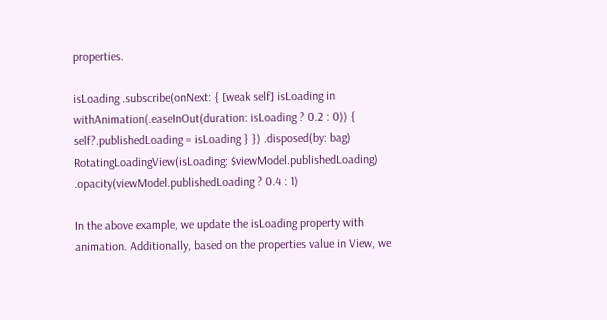properties.

isLoading .subscribe(onNext: { [weak self] isLoading in withAnimation(.easeInOut(duration: isLoading ? 0.2 : 0)) { self?.publishedLoading = isLoading } }) .disposed(by: bag) RotatingLoadingView(isLoading: $viewModel.publishedLoading) .opacity(viewModel.publishedLoading ? 0.4 : 1)

In the above example, we update the isLoading property with animation. Additionally, based on the properties value in View, we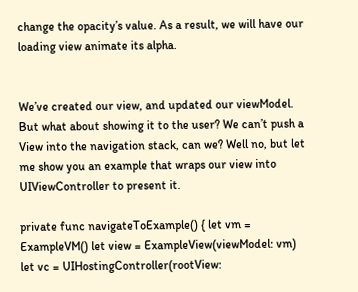change the opacity’s value. As a result, we will have our loading view animate its alpha.


We’ve created our view, and updated our viewModel. But what about showing it to the user? We can’t push a View into the navigation stack, can we? Well no, but let me show you an example that wraps our view into UIViewController to present it.

private func navigateToExample() { let vm = ExampleVM() let view = ExampleView(viewModel: vm) let vc = UIHostingController(rootView: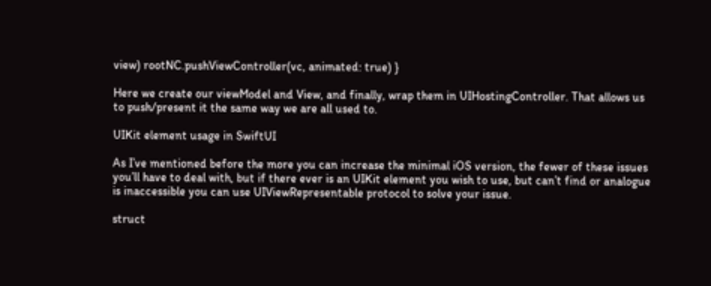view) rootNC.pushViewController(vc, animated: true) }

Here we create our viewModel and View, and finally, wrap them in UIHostingController. That allows us to push/present it the same way we are all used to.

UIKit element usage in SwiftUI

As I’ve mentioned before the more you can increase the minimal iOS version, the fewer of these issues you’ll have to deal with, but if there ever is an UIKit element you wish to use, but can’t find or analogue is inaccessible you can use UIViewRepresentable protocol to solve your issue.

struct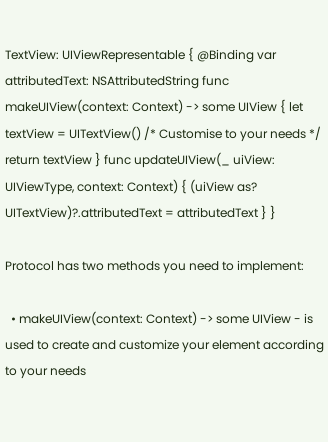TextView: UIViewRepresentable { @Binding var attributedText: NSAttributedString func makeUIView(context: Context) -> some UIView { let textView = UITextView() /* Customise to your needs */ return textView } func updateUIView(_ uiView: UIViewType, context: Context) { (uiView as? UITextView)?.attributedText = attributedText } }

Protocol has two methods you need to implement:

  • makeUIView(context: Context) -> some UIView - is used to create and customize your element according to your needs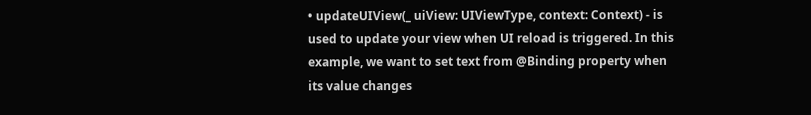• updateUIView(_ uiView: UIViewType, context: Context) - is used to update your view when UI reload is triggered. In this example, we want to set text from @Binding property when its value changes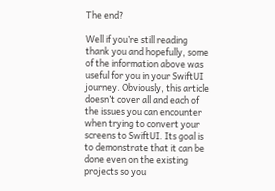The end?

Well if you’re still reading thank you and hopefully, some of the information above was useful for you in your SwiftUI journey. Obviously, this article doesn’t cover all and each of the issues you can encounter when trying to convert your screens to SwiftUI. Its goal is to demonstrate that it can be done even on the existing projects so you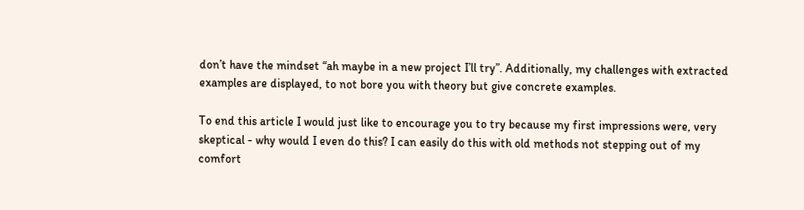don’t have the mindset “ah maybe in a new project I’ll try”. Additionally, my challenges with extracted examples are displayed, to not bore you with theory but give concrete examples.

To end this article I would just like to encourage you to try because my first impressions were, very skeptical - why would I even do this? I can easily do this with old methods not stepping out of my comfort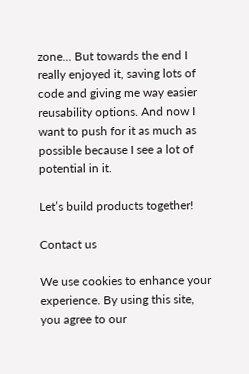zone... But towards the end I really enjoyed it, saving lots of code and giving me way easier reusability options. And now I want to push for it as much as possible because I see a lot of potential in it.

Let’s build products together!

Contact us

We use cookies to enhance your experience. By using this site, you agree to our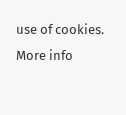use of cookies. More info